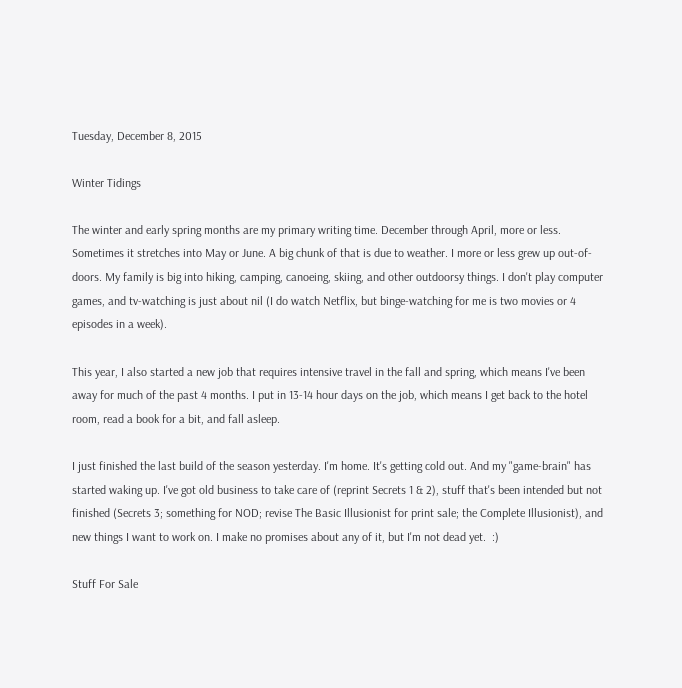Tuesday, December 8, 2015

Winter Tidings

The winter and early spring months are my primary writing time. December through April, more or less. Sometimes it stretches into May or June. A big chunk of that is due to weather. I more or less grew up out-of-doors. My family is big into hiking, camping, canoeing, skiing, and other outdoorsy things. I don't play computer games, and tv-watching is just about nil (I do watch Netflix, but binge-watching for me is two movies or 4 episodes in a week).

This year, I also started a new job that requires intensive travel in the fall and spring, which means I've been away for much of the past 4 months. I put in 13-14 hour days on the job, which means I get back to the hotel room, read a book for a bit, and fall asleep.

I just finished the last build of the season yesterday. I'm home. It's getting cold out. And my "game-brain" has started waking up. I've got old business to take care of (reprint Secrets 1 & 2), stuff that's been intended but not finished (Secrets 3; something for NOD; revise The Basic Illusionist for print sale; the Complete Illusionist), and new things I want to work on. I make no promises about any of it, but I'm not dead yet.  :)

Stuff For Sale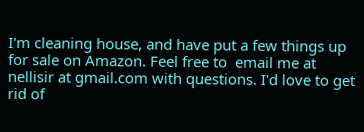I'm cleaning house, and have put a few things up for sale on Amazon. Feel free to  email me at nellisir at gmail.com with questions. I'd love to get rid of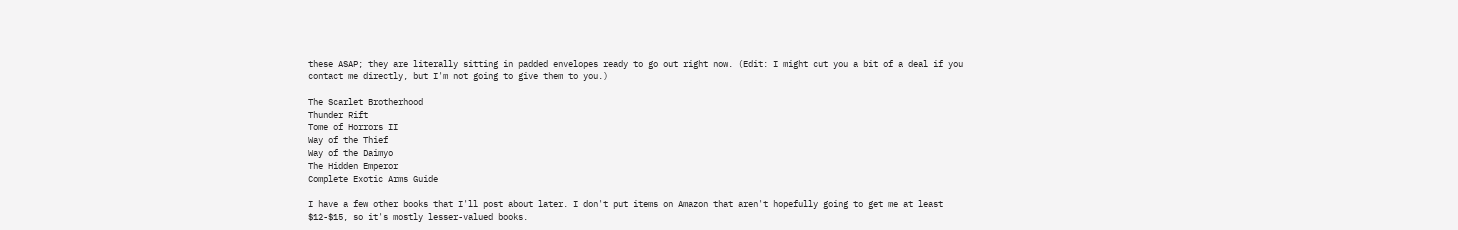these ASAP; they are literally sitting in padded envelopes ready to go out right now. (Edit: I might cut you a bit of a deal if you contact me directly, but I'm not going to give them to you.)

The Scarlet Brotherhood
Thunder Rift
Tome of Horrors II
Way of the Thief
Way of the Daimyo
The Hidden Emperor
Complete Exotic Arms Guide

I have a few other books that I'll post about later. I don't put items on Amazon that aren't hopefully going to get me at least $12-$15, so it's mostly lesser-valued books.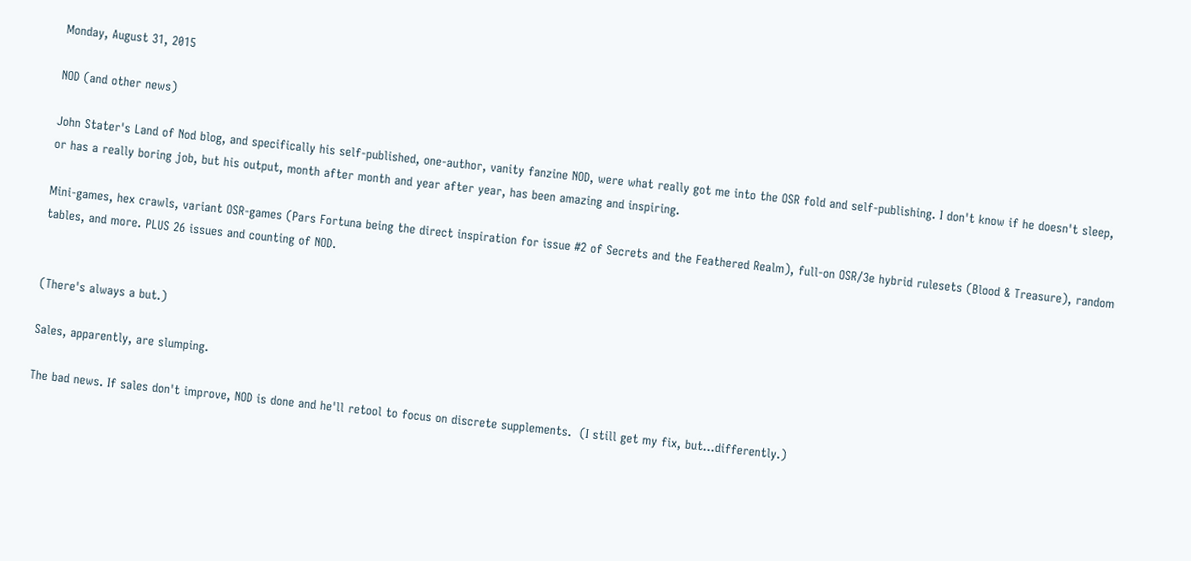Monday, August 31, 2015

NOD (and other news)

John Stater's Land of Nod blog, and specifically his self-published, one-author, vanity fanzine NOD, were what really got me into the OSR fold and self-publishing. I don't know if he doesn't sleep, or has a really boring job, but his output, month after month and year after year, has been amazing and inspiring.

Mini-games, hex crawls, variant OSR-games (Pars Fortuna being the direct inspiration for issue #2 of Secrets and the Feathered Realm), full-on OSR/3e hybrid rulesets (Blood & Treasure), random tables, and more. PLUS 26 issues and counting of NOD.


(There's always a but.)

Sales, apparently, are slumping.

The bad news. If sales don't improve, NOD is done and he'll retool to focus on discrete supplements.  (I still get my fix, but...differently.)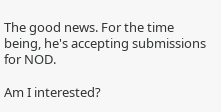The good news. For the time being, he's accepting submissions for NOD.

Am I interested?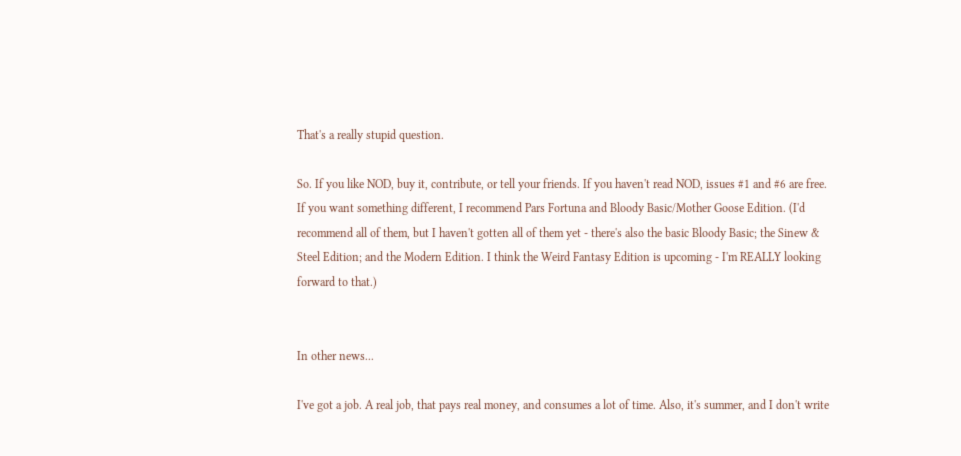That's a really stupid question.

So. If you like NOD, buy it, contribute, or tell your friends. If you haven't read NOD, issues #1 and #6 are free. If you want something different, I recommend Pars Fortuna and Bloody Basic/Mother Goose Edition. (I'd recommend all of them, but I haven't gotten all of them yet - there's also the basic Bloody Basic; the Sinew & Steel Edition; and the Modern Edition. I think the Weird Fantasy Edition is upcoming - I'm REALLY looking forward to that.)


In other news...

I've got a job. A real job, that pays real money, and consumes a lot of time. Also, it's summer, and I don't write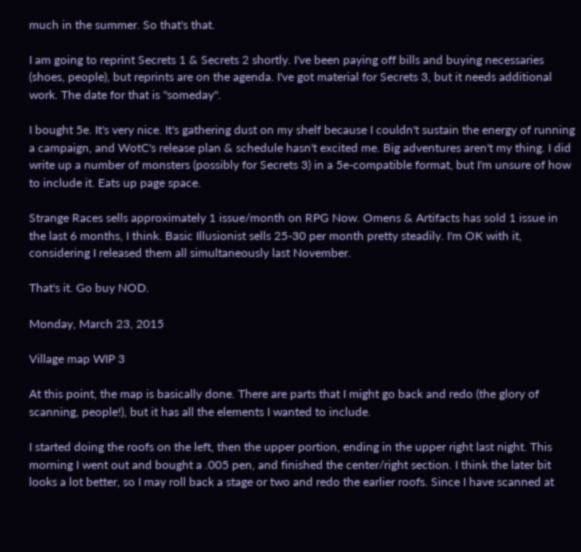much in the summer. So that's that.

I am going to reprint Secrets 1 & Secrets 2 shortly. I've been paying off bills and buying necessaries (shoes, people), but reprints are on the agenda. I've got material for Secrets 3, but it needs additional work. The date for that is "someday".

I bought 5e. It's very nice. It's gathering dust on my shelf because I couldn't sustain the energy of running a campaign, and WotC's release plan & schedule hasn't excited me. Big adventures aren't my thing. I did write up a number of monsters (possibly for Secrets 3) in a 5e-compatible format, but I'm unsure of how to include it. Eats up page space.

Strange Races sells approximately 1 issue/month on RPG Now. Omens & Artifacts has sold 1 issue in the last 6 months, I think. Basic Illusionist sells 25-30 per month pretty steadily. I'm OK with it, considering I released them all simultaneously last November.

That's it. Go buy NOD.

Monday, March 23, 2015

Village map WIP 3

At this point, the map is basically done. There are parts that I might go back and redo (the glory of scanning, people!), but it has all the elements I wanted to include.

I started doing the roofs on the left, then the upper portion, ending in the upper right last night. This morning I went out and bought a .005 pen, and finished the center/right section. I think the later bit looks a lot better, so I may roll back a stage or two and redo the earlier roofs. Since I have scanned at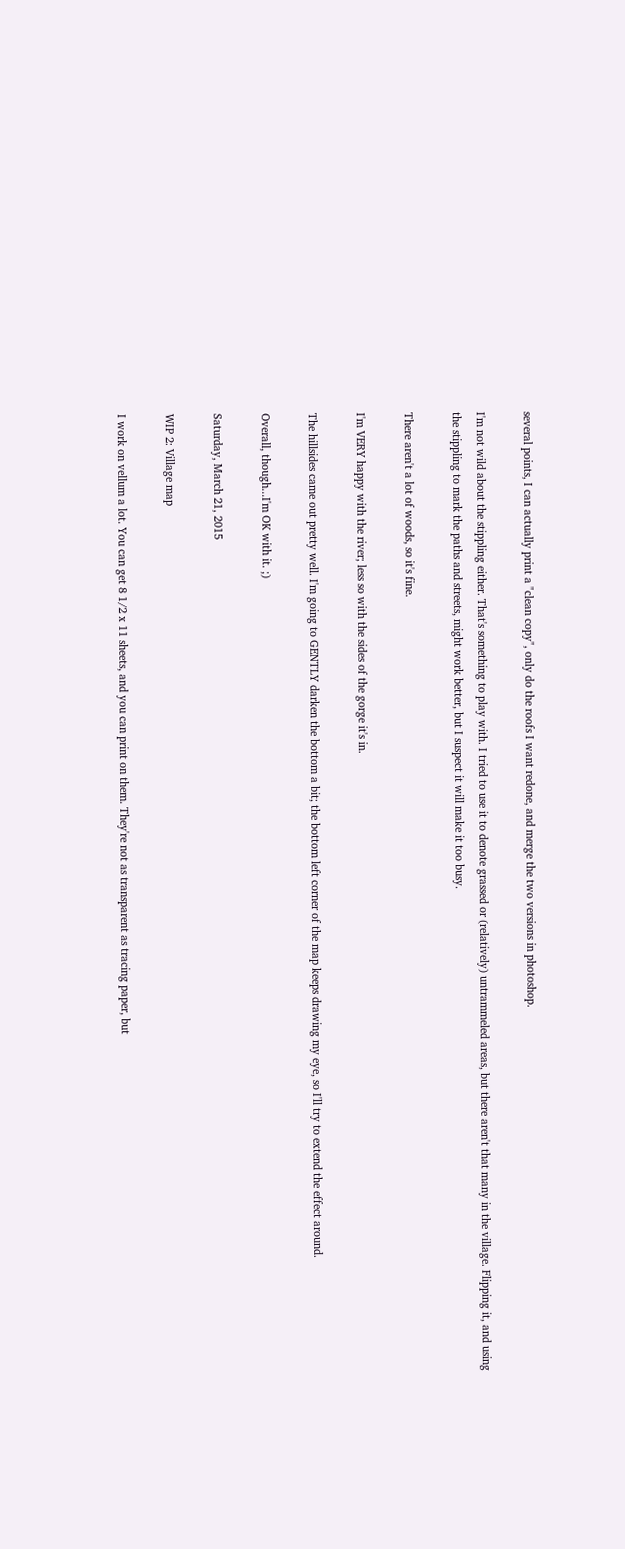several points, I can actually print a "clean copy", only do the roofs I want redone, and merge the two versions in photoshop.

I'm not wild about the stippling either. That's something to play with. I tried to use it to denote grassed or (relatively) untrammeled areas, but there aren't that many in the village. Flipping it, and using the stippling to mark the paths and streets, might work better, but I suspect it will make it too busy.

There aren't a lot of woods, so it's fine.

I'm VERY happy with the river; less so with the sides of the gorge it's in.

The hillsides came out pretty well. I'm going to GENTLY darken the bottom a bit; the bottom left corner of the map keeps drawing my eye, so I'll try to extend the effect around.

Overall, though...I'm OK with it. ;)

Saturday, March 21, 2015

WIP 2: Village map

I work on vellum a lot. You can get 8 1/2 x 11 sheets, and you can print on them. They're not as transparent as tracing paper, but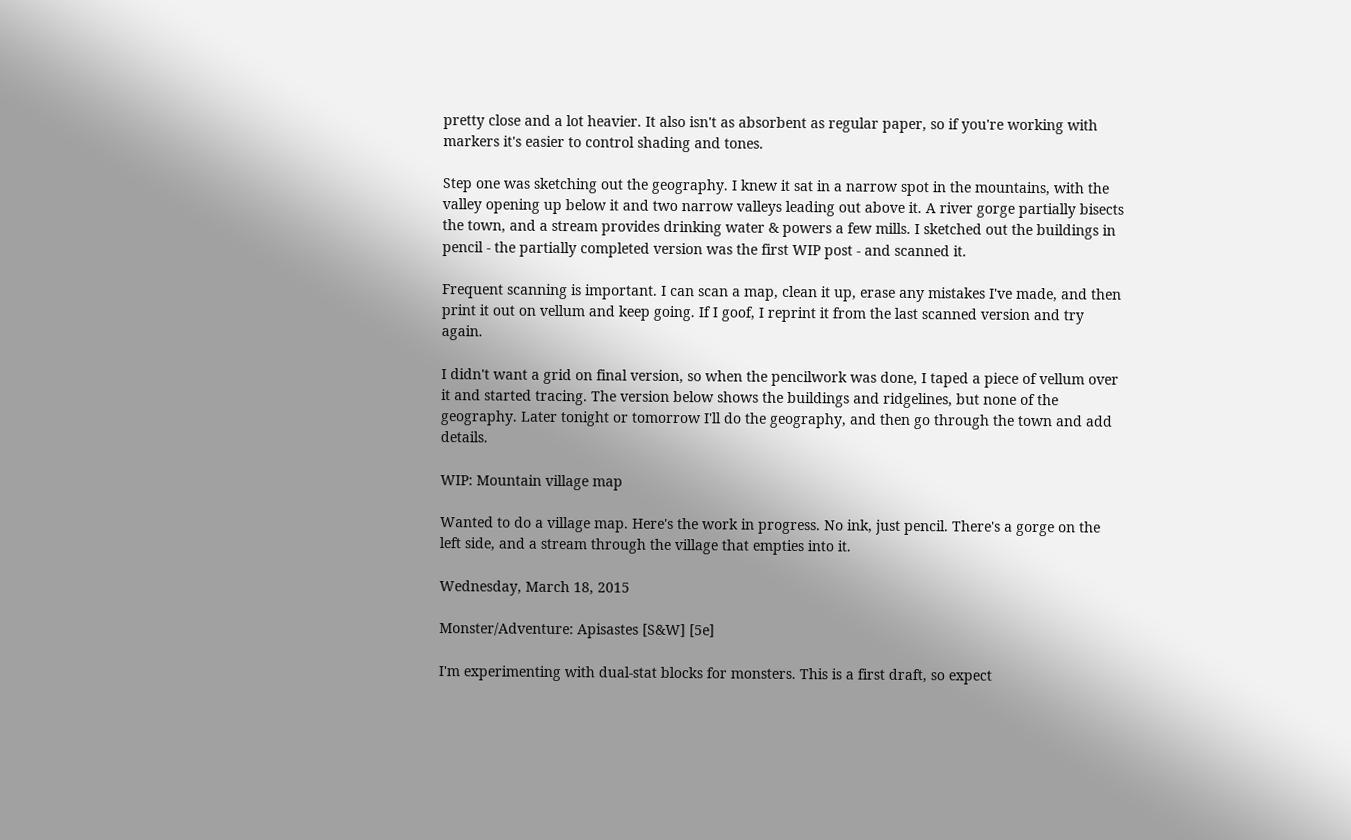pretty close and a lot heavier. It also isn't as absorbent as regular paper, so if you're working with markers it's easier to control shading and tones.

Step one was sketching out the geography. I knew it sat in a narrow spot in the mountains, with the valley opening up below it and two narrow valleys leading out above it. A river gorge partially bisects the town, and a stream provides drinking water & powers a few mills. I sketched out the buildings in pencil - the partially completed version was the first WIP post - and scanned it.

Frequent scanning is important. I can scan a map, clean it up, erase any mistakes I've made, and then print it out on vellum and keep going. If I goof, I reprint it from the last scanned version and try again.

I didn't want a grid on final version, so when the pencilwork was done, I taped a piece of vellum over it and started tracing. The version below shows the buildings and ridgelines, but none of the geography. Later tonight or tomorrow I'll do the geography, and then go through the town and add details.

WIP: Mountain village map

Wanted to do a village map. Here's the work in progress. No ink, just pencil. There's a gorge on the left side, and a stream through the village that empties into it.

Wednesday, March 18, 2015

Monster/Adventure: Apisastes [S&W] [5e]

I'm experimenting with dual-stat blocks for monsters. This is a first draft, so expect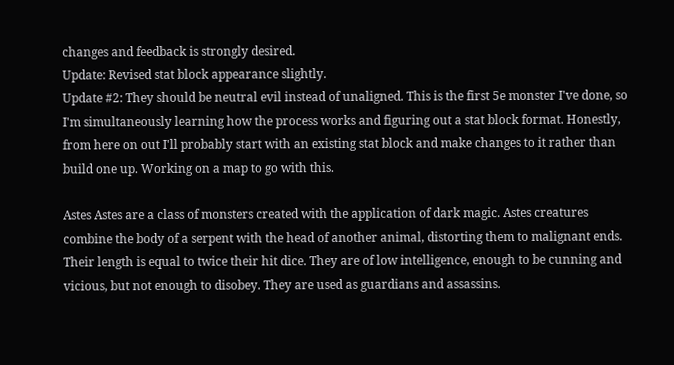changes and feedback is strongly desired.
Update: Revised stat block appearance slightly.
Update #2: They should be neutral evil instead of unaligned. This is the first 5e monster I've done, so I'm simultaneously learning how the process works and figuring out a stat block format. Honestly, from here on out I'll probably start with an existing stat block and make changes to it rather than build one up. Working on a map to go with this.

Astes Astes are a class of monsters created with the application of dark magic. Astes creatures combine the body of a serpent with the head of another animal, distorting them to malignant ends. Their length is equal to twice their hit dice. They are of low intelligence, enough to be cunning and vicious, but not enough to disobey. They are used as guardians and assassins.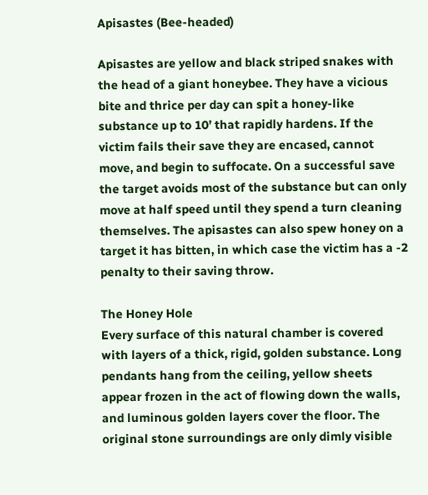Apisastes (Bee-headed)

Apisastes are yellow and black striped snakes with the head of a giant honeybee. They have a vicious bite and thrice per day can spit a honey-like substance up to 10’ that rapidly hardens. If the victim fails their save they are encased, cannot move, and begin to suffocate. On a successful save the target avoids most of the substance but can only move at half speed until they spend a turn cleaning themselves. The apisastes can also spew honey on a target it has bitten, in which case the victim has a -2 penalty to their saving throw.

The Honey Hole
Every surface of this natural chamber is covered with layers of a thick, rigid, golden substance. Long pendants hang from the ceiling, yellow sheets appear frozen in the act of flowing down the walls, and luminous golden layers cover the floor. The original stone surroundings are only dimly visible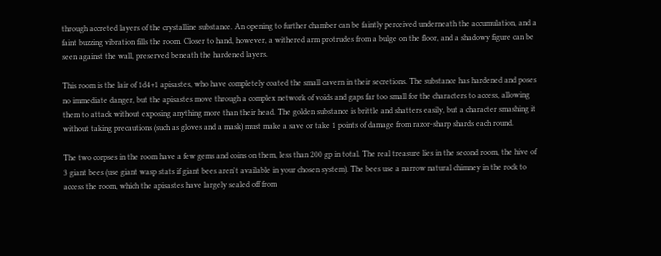through accreted layers of the crystalline substance. An opening to further chamber can be faintly perceived underneath the accumulation, and a faint buzzing vibration fills the room. Closer to hand, however, a withered arm protrudes from a bulge on the floor, and a shadowy figure can be seen against the wall, preserved beneath the hardened layers.

This room is the lair of 1d4+1 apisastes, who have completely coated the small cavern in their secretions. The substance has hardened and poses no immediate danger, but the apisastes move through a complex network of voids and gaps far too small for the characters to access, allowing them to attack without exposing anything more than their head. The golden substance is brittle and shatters easily, but a character smashing it without taking precautions (such as gloves and a mask) must make a save or take 1 points of damage from razor-sharp shards each round.

The two corpses in the room have a few gems and coins on them, less than 200 gp in total. The real treasure lies in the second room, the hive of 3 giant bees (use giant wasp stats if giant bees aren't available in your chosen system). The bees use a narrow natural chimney in the rock to access the room, which the apisastes have largely sealed off from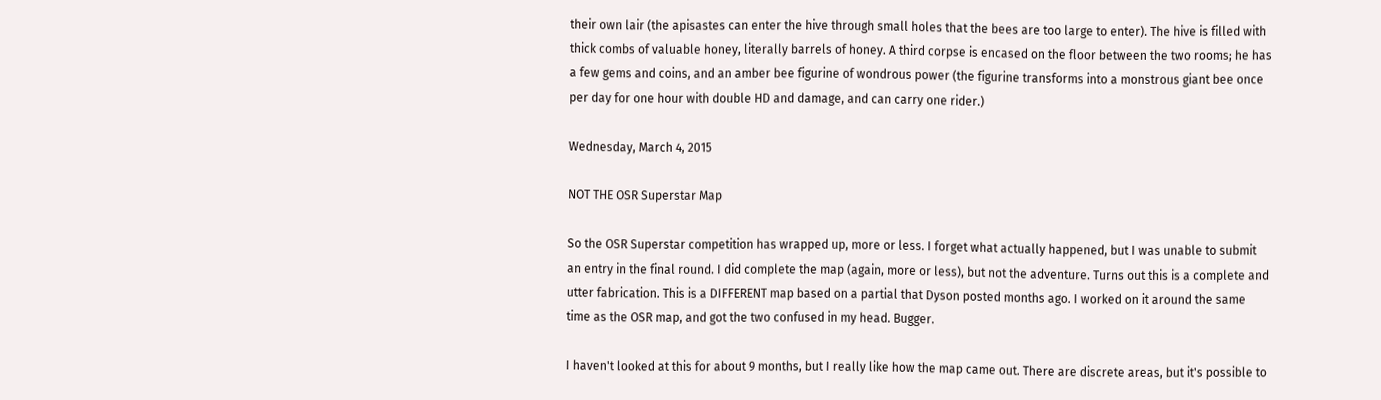their own lair (the apisastes can enter the hive through small holes that the bees are too large to enter). The hive is filled with thick combs of valuable honey, literally barrels of honey. A third corpse is encased on the floor between the two rooms; he has a few gems and coins, and an amber bee figurine of wondrous power (the figurine transforms into a monstrous giant bee once per day for one hour with double HD and damage, and can carry one rider.)

Wednesday, March 4, 2015

NOT THE OSR Superstar Map

So the OSR Superstar competition has wrapped up, more or less. I forget what actually happened, but I was unable to submit an entry in the final round. I did complete the map (again, more or less), but not the adventure. Turns out this is a complete and utter fabrication. This is a DIFFERENT map based on a partial that Dyson posted months ago. I worked on it around the same time as the OSR map, and got the two confused in my head. Bugger.

I haven't looked at this for about 9 months, but I really like how the map came out. There are discrete areas, but it's possible to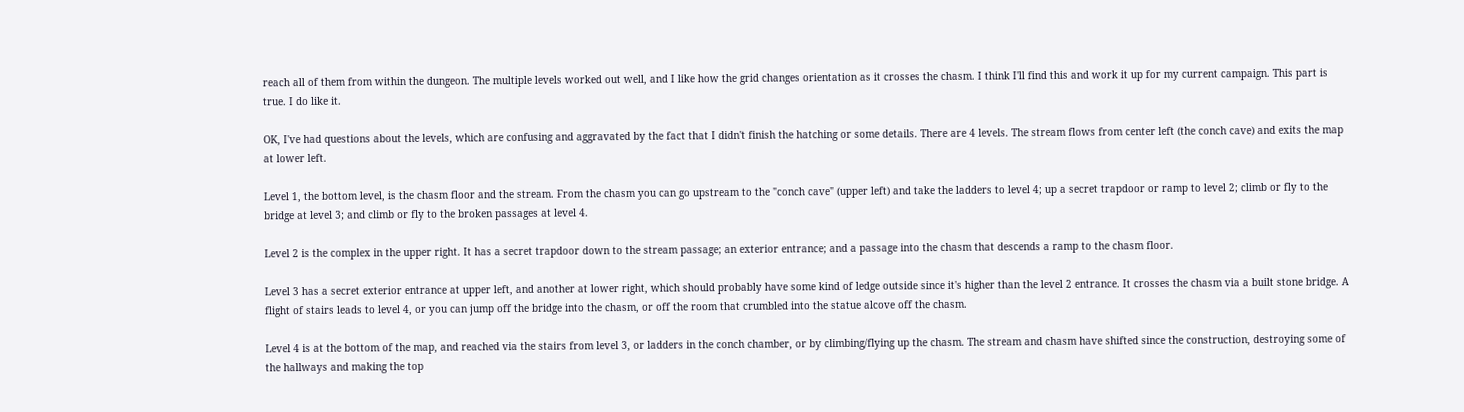reach all of them from within the dungeon. The multiple levels worked out well, and I like how the grid changes orientation as it crosses the chasm. I think I'll find this and work it up for my current campaign. This part is true. I do like it.

OK, I've had questions about the levels, which are confusing and aggravated by the fact that I didn't finish the hatching or some details. There are 4 levels. The stream flows from center left (the conch cave) and exits the map at lower left.

Level 1, the bottom level, is the chasm floor and the stream. From the chasm you can go upstream to the "conch cave" (upper left) and take the ladders to level 4; up a secret trapdoor or ramp to level 2; climb or fly to the bridge at level 3; and climb or fly to the broken passages at level 4.

Level 2 is the complex in the upper right. It has a secret trapdoor down to the stream passage; an exterior entrance; and a passage into the chasm that descends a ramp to the chasm floor.

Level 3 has a secret exterior entrance at upper left, and another at lower right, which should probably have some kind of ledge outside since it's higher than the level 2 entrance. It crosses the chasm via a built stone bridge. A flight of stairs leads to level 4, or you can jump off the bridge into the chasm, or off the room that crumbled into the statue alcove off the chasm.

Level 4 is at the bottom of the map, and reached via the stairs from level 3, or ladders in the conch chamber, or by climbing/flying up the chasm. The stream and chasm have shifted since the construction, destroying some of the hallways and making the top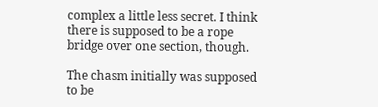complex a little less secret. I think there is supposed to be a rope bridge over one section, though.

The chasm initially was supposed to be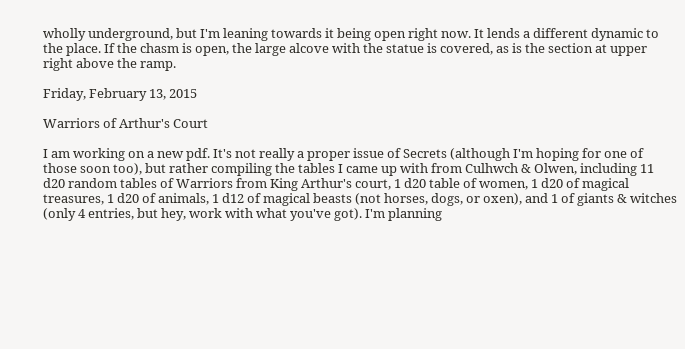wholly underground, but I'm leaning towards it being open right now. It lends a different dynamic to the place. If the chasm is open, the large alcove with the statue is covered, as is the section at upper right above the ramp.

Friday, February 13, 2015

Warriors of Arthur's Court

I am working on a new pdf. It's not really a proper issue of Secrets (although I'm hoping for one of those soon too), but rather compiling the tables I came up with from Culhwch & Olwen, including 11 d20 random tables of Warriors from King Arthur's court, 1 d20 table of women, 1 d20 of magical treasures, 1 d20 of animals, 1 d12 of magical beasts (not horses, dogs, or oxen), and 1 of giants & witches (only 4 entries, but hey, work with what you've got). I'm planning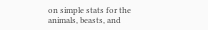on simple stats for the animals, beasts, and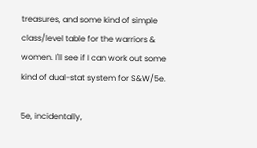treasures, and some kind of simple class/level table for the warriors & women. I'll see if I can work out some kind of dual-stat system for S&W/5e.

5e, incidentally,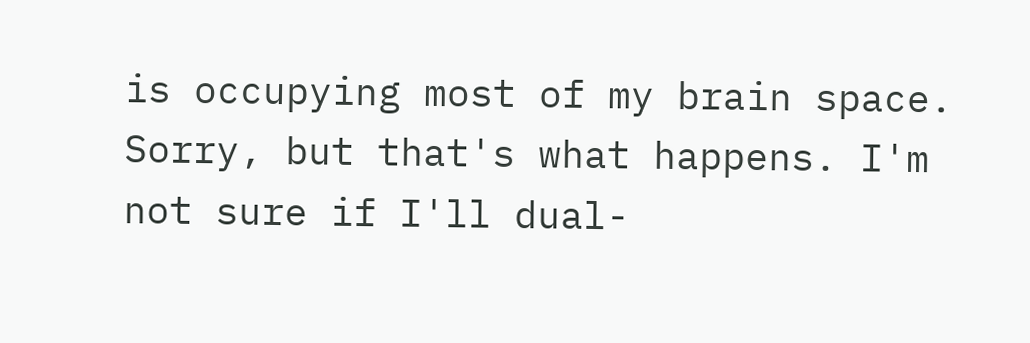is occupying most of my brain space. Sorry, but that's what happens. I'm not sure if I'll dual-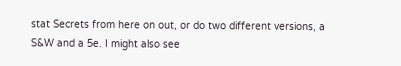stat Secrets from here on out, or do two different versions, a S&W and a 5e. I might also see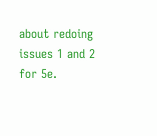about redoing issues 1 and 2 for 5e.